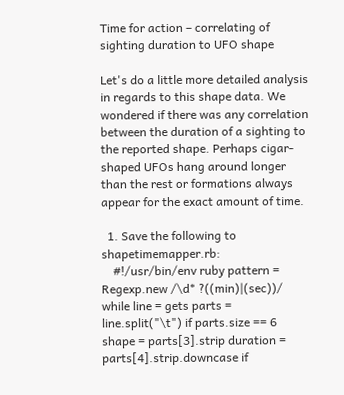Time for action – correlating of sighting duration to UFO shape

Let's do a little more detailed analysis in regards to this shape data. We wondered if there was any correlation between the duration of a sighting to the reported shape. Perhaps cigar-shaped UFOs hang around longer than the rest or formations always appear for the exact amount of time.

  1. Save the following to shapetimemapper.rb:
    #!/usr/bin/env ruby pattern = Regexp.new /\d* ?((min)|(sec))/ while line = gets parts = line.split("\t") if parts.size == 6 shape = parts[3].strip duration = parts[4].strip.downcase if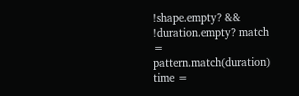!shape.empty? && !duration.empty? match = pattern.match(duration) time =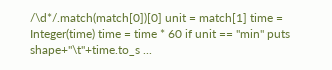/\d*/.match(match[0])[0] unit = match[1] time = Integer(time) time = time * 60 if unit == "min" puts shape+"\t"+time.to_s ...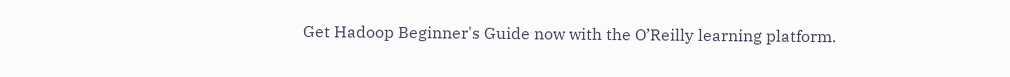Get Hadoop Beginner's Guide now with the O’Reilly learning platform.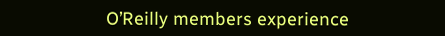O’Reilly members experience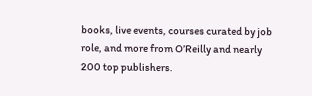books, live events, courses curated by job role, and more from O’Reilly and nearly 200 top publishers.